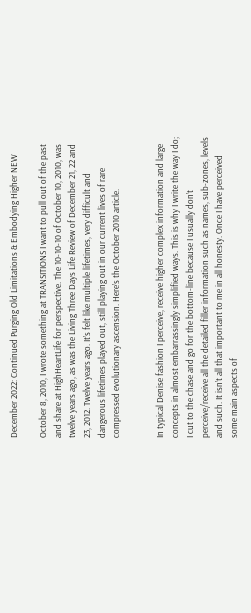December 2022: Continued Purging Old Limitations & Embodying Higher NEW

October 8, 2010, I wrote something at TRANSITIONS I want to pull out of the past and share at HighHeartLife for perspective. The 10-10-10 of October 10, 2010, was twelve years ago, as was the Living Three Days Life Review of December 21, 22 and 23, 2012. Twelve years ago. It’s felt like multiple lifetimes, very difficult and dangerous lifetimes played out, still playing out in our current lives of rare compressed evolutionary ascension. Here’s the October 2010 article.


In typical Denise fashion I perceive, receive higher complex information and large concepts in almost embarrassingly simplified ways. This is why I write the way I do; I cut to the chase and go for the bottom-line because I usually don’t perceive/receive all the detailed filler information such as names, sub-zones, levels and such. It isn’t all that important to me in all honesty. Once I have perceived some main aspects of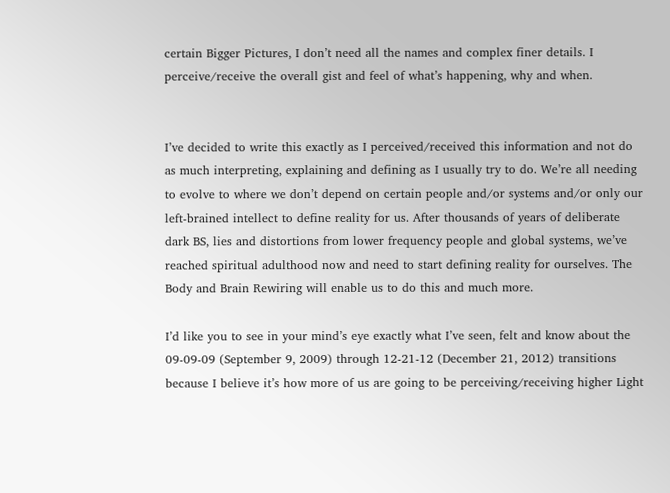certain Bigger Pictures, I don’t need all the names and complex finer details. I perceive/receive the overall gist and feel of what’s happening, why and when.


I’ve decided to write this exactly as I perceived/received this information and not do as much interpreting, explaining and defining as I usually try to do. We’re all needing to evolve to where we don’t depend on certain people and/or systems and/or only our left-brained intellect to define reality for us. After thousands of years of deliberate dark BS, lies and distortions from lower frequency people and global systems, we’ve reached spiritual adulthood now and need to start defining reality for ourselves. The Body and Brain Rewiring will enable us to do this and much more.

I’d like you to see in your mind’s eye exactly what I’ve seen, felt and know about the 09-09-09 (September 9, 2009) through 12-21-12 (December 21, 2012) transitions because I believe it’s how more of us are going to be perceiving/receiving higher Light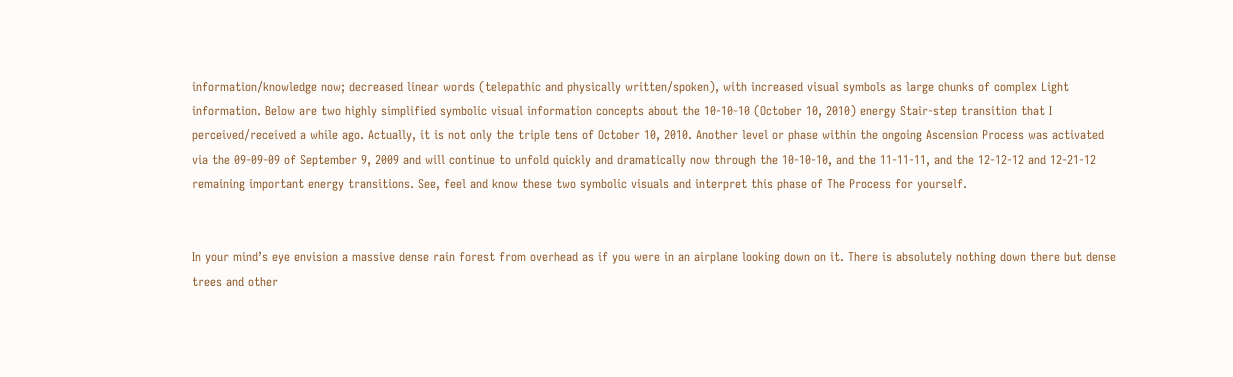information/knowledge now; decreased linear words (telepathic and physically written/spoken), with increased visual symbols as large chunks of complex Light information. Below are two highly simplified symbolic visual information concepts about the 10-10-10 (October 10, 2010) energy Stair-step transition that I perceived/received a while ago. Actually, it is not only the triple tens of October 10, 2010. Another level or phase within the ongoing Ascension Process was activated via the 09-09-09 of September 9, 2009 and will continue to unfold quickly and dramatically now through the 10-10-10, and the 11-11-11, and the 12-12-12 and 12-21-12 remaining important energy transitions. See, feel and know these two symbolic visuals and interpret this phase of The Process for yourself.


In your mind’s eye envision a massive dense rain forest from overhead as if you were in an airplane looking down on it. There is absolutely nothing down there but dense trees and other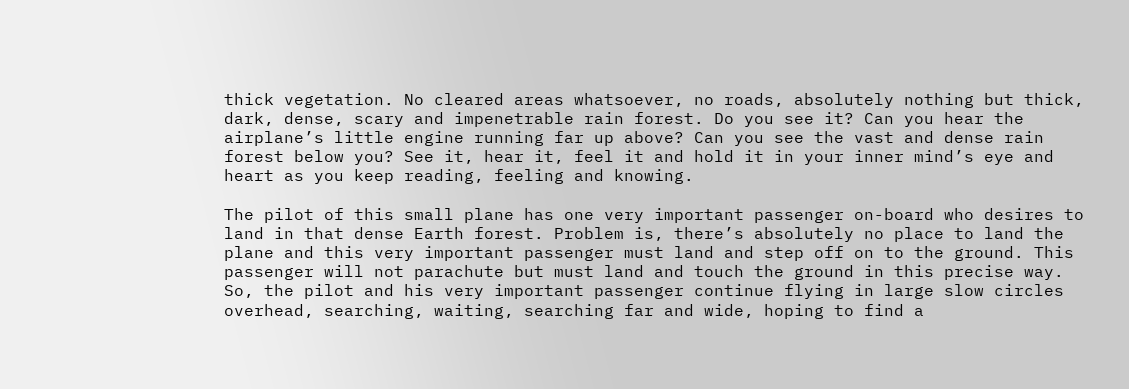thick vegetation. No cleared areas whatsoever, no roads, absolutely nothing but thick, dark, dense, scary and impenetrable rain forest. Do you see it? Can you hear the airplane’s little engine running far up above? Can you see the vast and dense rain forest below you? See it, hear it, feel it and hold it in your inner mind’s eye and heart as you keep reading, feeling and knowing.

The pilot of this small plane has one very important passenger on-board who desires to land in that dense Earth forest. Problem is, there’s absolutely no place to land the plane and this very important passenger must land and step off on to the ground. This passenger will not parachute but must land and touch the ground in this precise way. So, the pilot and his very important passenger continue flying in large slow circles overhead, searching, waiting, searching far and wide, hoping to find a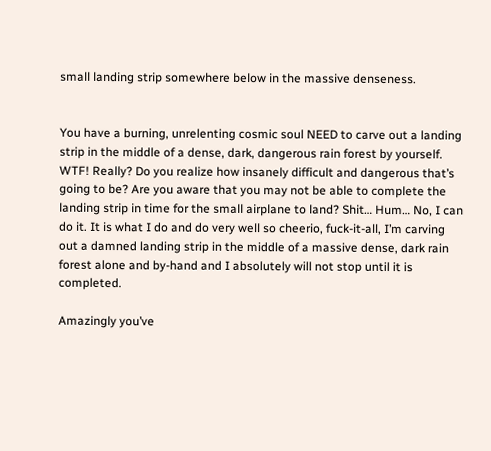small landing strip somewhere below in the massive denseness.


You have a burning, unrelenting cosmic soul NEED to carve out a landing strip in the middle of a dense, dark, dangerous rain forest by yourself. WTF! Really? Do you realize how insanely difficult and dangerous that’s going to be? Are you aware that you may not be able to complete the landing strip in time for the small airplane to land? Shit… Hum… No, I can do it. It is what I do and do very well so cheerio, fuck-it-all, I’m carving out a damned landing strip in the middle of a massive dense, dark rain forest alone and by-hand and I absolutely will not stop until it is completed.

Amazingly you’ve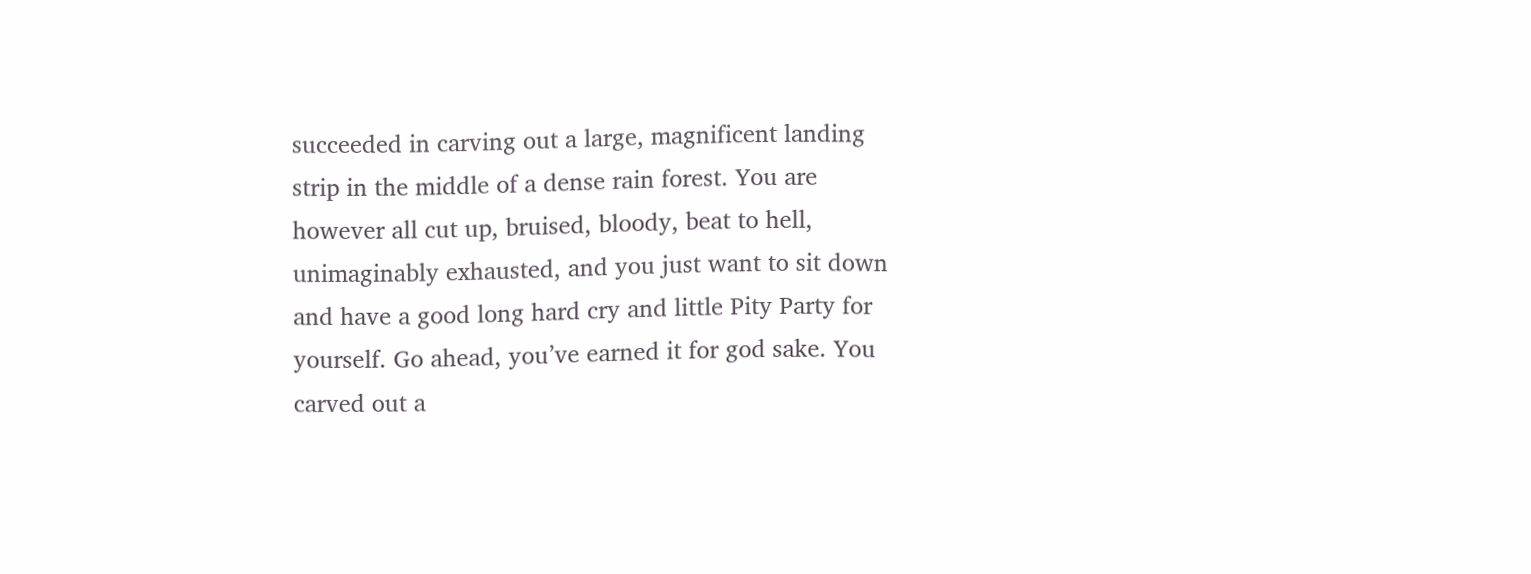succeeded in carving out a large, magnificent landing strip in the middle of a dense rain forest. You are however all cut up, bruised, bloody, beat to hell, unimaginably exhausted, and you just want to sit down and have a good long hard cry and little Pity Party for yourself. Go ahead, you’ve earned it for god sake. You carved out a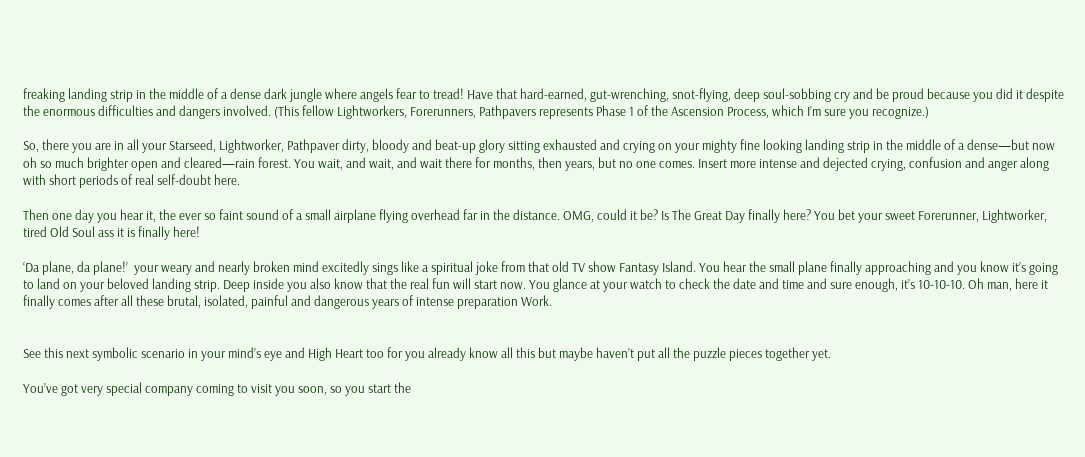freaking landing strip in the middle of a dense dark jungle where angels fear to tread! Have that hard-earned, gut-wrenching, snot-flying, deep soul-sobbing cry and be proud because you did it despite the enormous difficulties and dangers involved. (This fellow Lightworkers, Forerunners, Pathpavers represents Phase 1 of the Ascension Process, which I’m sure you recognize.)

So, there you are in all your Starseed, Lightworker, Pathpaver dirty, bloody and beat-up glory sitting exhausted and crying on your mighty fine looking landing strip in the middle of a dense—but now oh so much brighter open and cleared—rain forest. You wait, and wait, and wait there for months, then years, but no one comes. Insert more intense and dejected crying, confusion and anger along with short periods of real self-doubt here.

Then one day you hear it, the ever so faint sound of a small airplane flying overhead far in the distance. OMG, could it be? Is The Great Day finally here? You bet your sweet Forerunner, Lightworker, tired Old Soul ass it is finally here!

‘Da plane, da plane!’  your weary and nearly broken mind excitedly sings like a spiritual joke from that old TV show Fantasy Island. You hear the small plane finally approaching and you know it’s going to land on your beloved landing strip. Deep inside you also know that the real fun will start now. You glance at your watch to check the date and time and sure enough, it’s 10-10-10. Oh man, here it finally comes after all these brutal, isolated, painful and dangerous years of intense preparation Work.


See this next symbolic scenario in your mind’s eye and High Heart too for you already know all this but maybe haven’t put all the puzzle pieces together yet.

You’ve got very special company coming to visit you soon, so you start the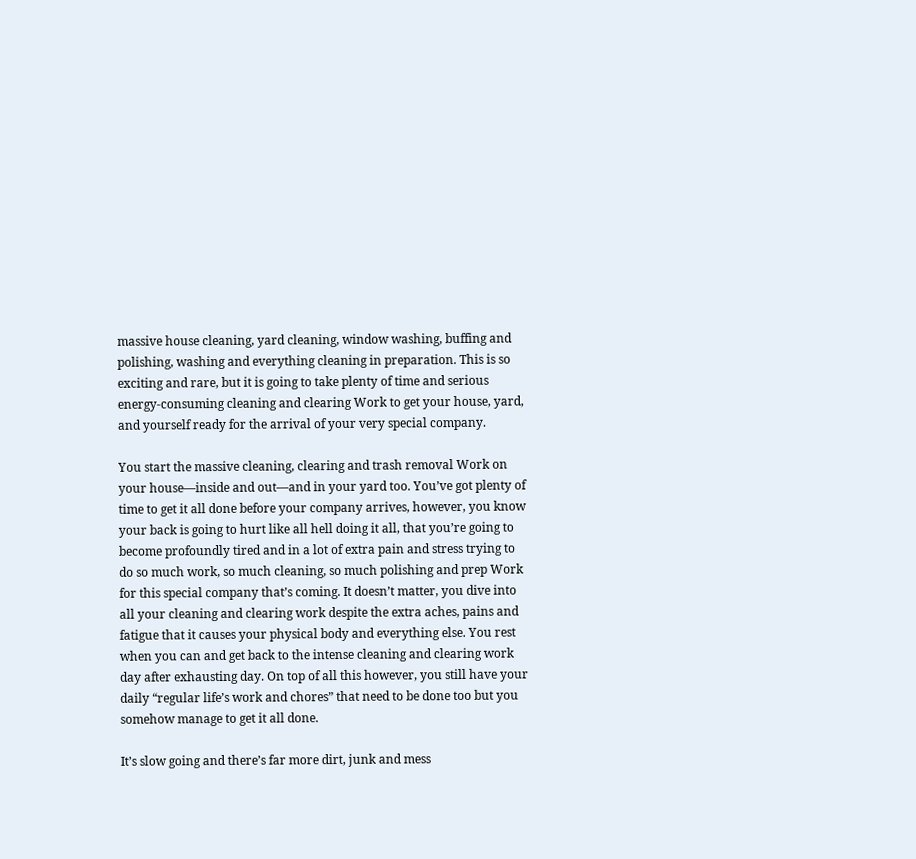massive house cleaning, yard cleaning, window washing, buffing and polishing, washing and everything cleaning in preparation. This is so exciting and rare, but it is going to take plenty of time and serious energy-consuming cleaning and clearing Work to get your house, yard, and yourself ready for the arrival of your very special company.

You start the massive cleaning, clearing and trash removal Work on your house—inside and out—and in your yard too. You’ve got plenty of time to get it all done before your company arrives, however, you know your back is going to hurt like all hell doing it all, that you’re going to become profoundly tired and in a lot of extra pain and stress trying to do so much work, so much cleaning, so much polishing and prep Work for this special company that’s coming. It doesn’t matter, you dive into all your cleaning and clearing work despite the extra aches, pains and fatigue that it causes your physical body and everything else. You rest when you can and get back to the intense cleaning and clearing work day after exhausting day. On top of all this however, you still have your daily “regular life’s work and chores” that need to be done too but you somehow manage to get it all done.

It’s slow going and there’s far more dirt, junk and mess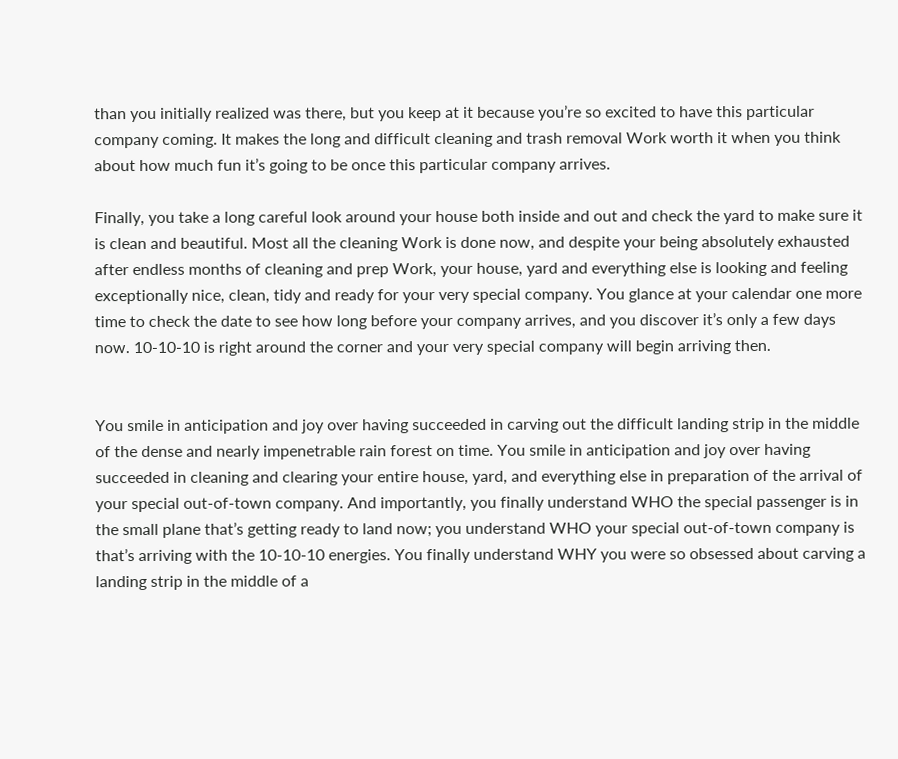than you initially realized was there, but you keep at it because you’re so excited to have this particular company coming. It makes the long and difficult cleaning and trash removal Work worth it when you think about how much fun it’s going to be once this particular company arrives.

Finally, you take a long careful look around your house both inside and out and check the yard to make sure it is clean and beautiful. Most all the cleaning Work is done now, and despite your being absolutely exhausted after endless months of cleaning and prep Work, your house, yard and everything else is looking and feeling exceptionally nice, clean, tidy and ready for your very special company. You glance at your calendar one more time to check the date to see how long before your company arrives, and you discover it’s only a few days now. 10-10-10 is right around the corner and your very special company will begin arriving then.


You smile in anticipation and joy over having succeeded in carving out the difficult landing strip in the middle of the dense and nearly impenetrable rain forest on time. You smile in anticipation and joy over having succeeded in cleaning and clearing your entire house, yard, and everything else in preparation of the arrival of your special out-of-town company. And importantly, you finally understand WHO the special passenger is in the small plane that’s getting ready to land now; you understand WHO your special out-of-town company is that’s arriving with the 10-10-10 energies. You finally understand WHY you were so obsessed about carving a landing strip in the middle of a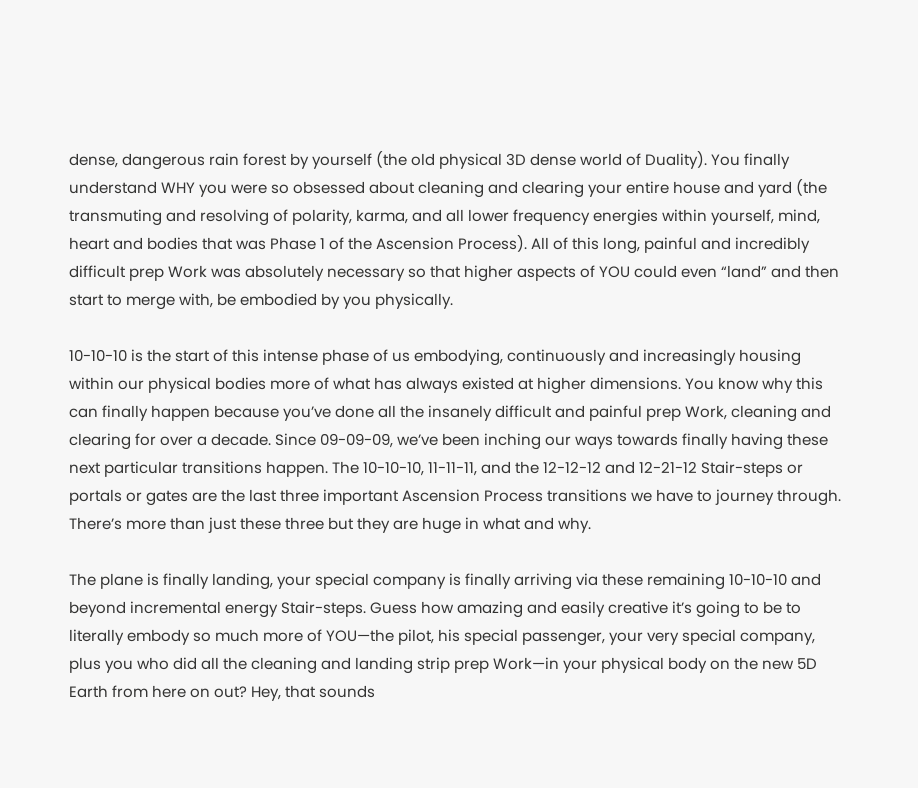dense, dangerous rain forest by yourself (the old physical 3D dense world of Duality). You finally understand WHY you were so obsessed about cleaning and clearing your entire house and yard (the transmuting and resolving of polarity, karma, and all lower frequency energies within yourself, mind, heart and bodies that was Phase 1 of the Ascension Process). All of this long, painful and incredibly difficult prep Work was absolutely necessary so that higher aspects of YOU could even “land” and then start to merge with, be embodied by you physically.

10-10-10 is the start of this intense phase of us embodying, continuously and increasingly housing within our physical bodies more of what has always existed at higher dimensions. You know why this can finally happen because you’ve done all the insanely difficult and painful prep Work, cleaning and clearing for over a decade. Since 09-09-09, we’ve been inching our ways towards finally having these next particular transitions happen. The 10-10-10, 11-11-11, and the 12-12-12 and 12-21-12 Stair-steps or portals or gates are the last three important Ascension Process transitions we have to journey through. There’s more than just these three but they are huge in what and why.

The plane is finally landing, your special company is finally arriving via these remaining 10-10-10 and beyond incremental energy Stair-steps. Guess how amazing and easily creative it’s going to be to literally embody so much more of YOU—the pilot, his special passenger, your very special company, plus you who did all the cleaning and landing strip prep Work—in your physical body on the new 5D Earth from here on out? Hey, that sounds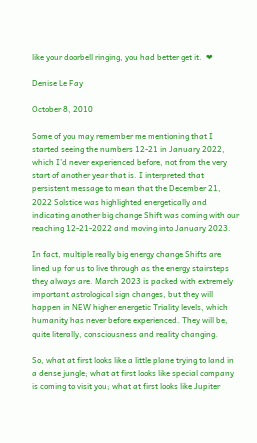like your doorbell ringing, you had better get it.  ❤

Denise Le Fay

October 8, 2010

Some of you may remember me mentioning that I started seeing the numbers 12-21 in January 2022, which I’d never experienced before, not from the very start of another year that is. I interpreted that persistent message to mean that the December 21, 2022 Solstice was highlighted energetically and indicating another big change Shift was coming with our reaching 12-21-2022 and moving into January 2023.

In fact, multiple really big energy change Shifts are lined up for us to live through as the energy stairsteps they always are. March 2023 is packed with extremely important astrological sign changes, but they will happen in NEW higher energetic Triality levels, which humanity has never before experienced. They will be, quite literally, consciousness and reality changing.

So, what at first looks like a little plane trying to land in a dense jungle; what at first looks like special company is coming to visit you; what at first looks like Jupiter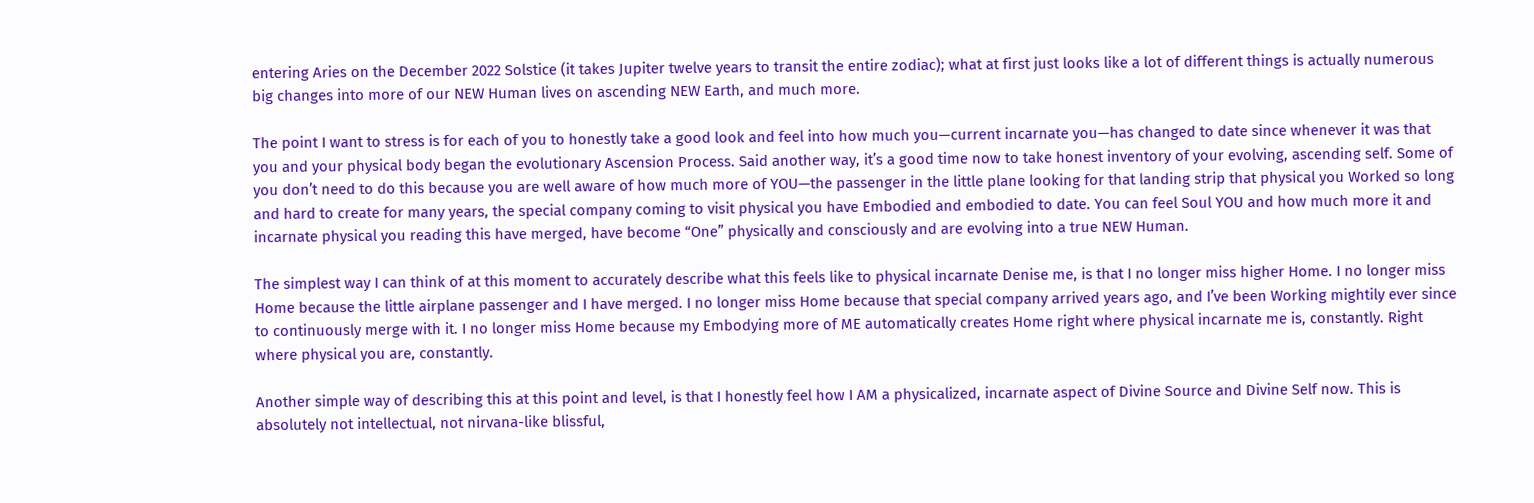entering Aries on the December 2022 Solstice (it takes Jupiter twelve years to transit the entire zodiac); what at first just looks like a lot of different things is actually numerous big changes into more of our NEW Human lives on ascending NEW Earth, and much more.

The point I want to stress is for each of you to honestly take a good look and feel into how much you—current incarnate you—has changed to date since whenever it was that you and your physical body began the evolutionary Ascension Process. Said another way, it’s a good time now to take honest inventory of your evolving, ascending self. Some of you don’t need to do this because you are well aware of how much more of YOU—the passenger in the little plane looking for that landing strip that physical you Worked so long and hard to create for many years, the special company coming to visit physical you have Embodied and embodied to date. You can feel Soul YOU and how much more it and incarnate physical you reading this have merged, have become “One” physically and consciously and are evolving into a true NEW Human.

The simplest way I can think of at this moment to accurately describe what this feels like to physical incarnate Denise me, is that I no longer miss higher Home. I no longer miss Home because the little airplane passenger and I have merged. I no longer miss Home because that special company arrived years ago, and I’ve been Working mightily ever since to continuously merge with it. I no longer miss Home because my Embodying more of ME automatically creates Home right where physical incarnate me is, constantly. Right where physical you are, constantly.

Another simple way of describing this at this point and level, is that I honestly feel how I AM a physicalized, incarnate aspect of Divine Source and Divine Self now. This is absolutely not intellectual, not nirvana-like blissful,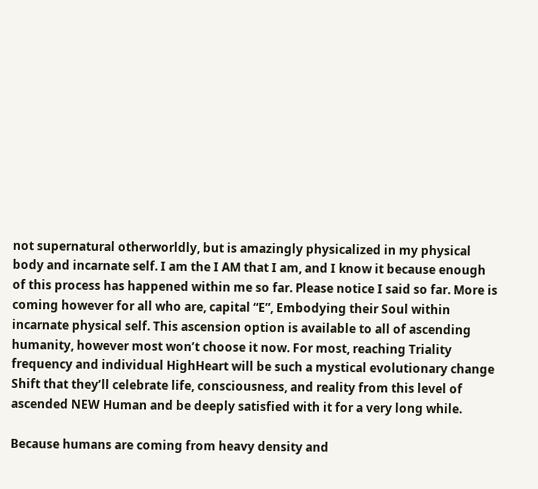not supernatural otherworldly, but is amazingly physicalized in my physical body and incarnate self. I am the I AM that I am, and I know it because enough of this process has happened within me so far. Please notice I said so far. More is coming however for all who are, capital “E”, Embodying their Soul within incarnate physical self. This ascension option is available to all of ascending humanity, however most won’t choose it now. For most, reaching Triality frequency and individual HighHeart will be such a mystical evolutionary change Shift that they’ll celebrate life, consciousness, and reality from this level of ascended NEW Human and be deeply satisfied with it for a very long while.

Because humans are coming from heavy density and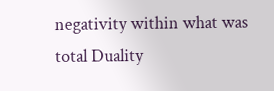negativity within what was total Duality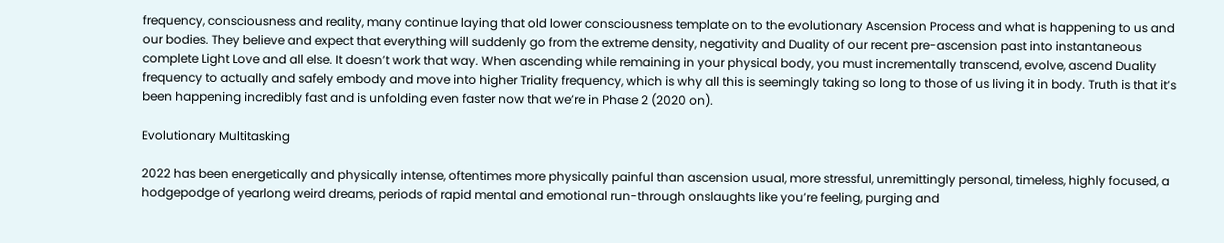frequency, consciousness and reality, many continue laying that old lower consciousness template on to the evolutionary Ascension Process and what is happening to us and our bodies. They believe and expect that everything will suddenly go from the extreme density, negativity and Duality of our recent pre-ascension past into instantaneous complete Light Love and all else. It doesn’t work that way. When ascending while remaining in your physical body, you must incrementally transcend, evolve, ascend Duality frequency to actually and safely embody and move into higher Triality frequency, which is why all this is seemingly taking so long to those of us living it in body. Truth is that it’s been happening incredibly fast and is unfolding even faster now that we’re in Phase 2 (2020 on).

Evolutionary Multitasking

2022 has been energetically and physically intense, oftentimes more physically painful than ascension usual, more stressful, unremittingly personal, timeless, highly focused, a hodgepodge of yearlong weird dreams, periods of rapid mental and emotional run-through onslaughts like you’re feeling, purging and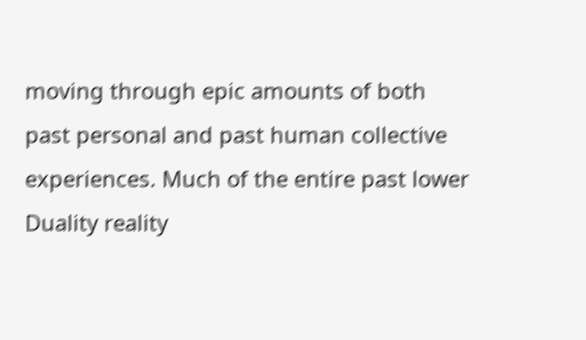moving through epic amounts of both past personal and past human collective experiences. Much of the entire past lower Duality reality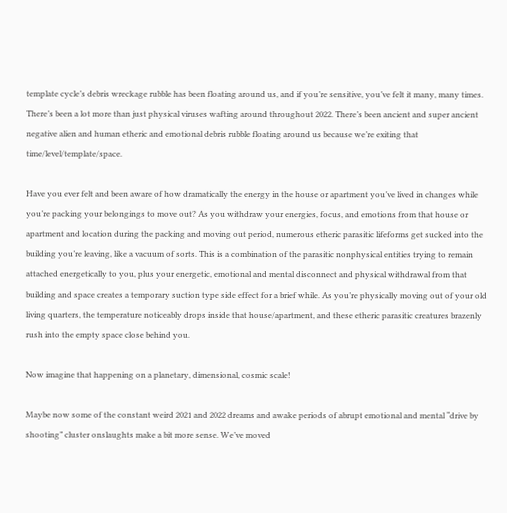template cycle’s debris wreckage rubble has been floating around us, and if you’re sensitive, you’ve felt it many, many times. There’s been a lot more than just physical viruses wafting around throughout 2022. There’s been ancient and super ancient negative alien and human etheric and emotional debris rubble floating around us because we’re exiting that time/level/template/space.

Have you ever felt and been aware of how dramatically the energy in the house or apartment you’ve lived in changes while you’re packing your belongings to move out? As you withdraw your energies, focus, and emotions from that house or apartment and location during the packing and moving out period, numerous etheric parasitic lifeforms get sucked into the building you’re leaving, like a vacuum of sorts. This is a combination of the parasitic nonphysical entities trying to remain attached energetically to you, plus your energetic, emotional and mental disconnect and physical withdrawal from that building and space creates a temporary suction type side effect for a brief while. As you’re physically moving out of your old living quarters, the temperature noticeably drops inside that house/apartment, and these etheric parasitic creatures brazenly rush into the empty space close behind you.

Now imagine that happening on a planetary, dimensional, cosmic scale!

Maybe now some of the constant weird 2021 and 2022 dreams and awake periods of abrupt emotional and mental “drive by shooting” cluster onslaughts make a bit more sense. We’ve moved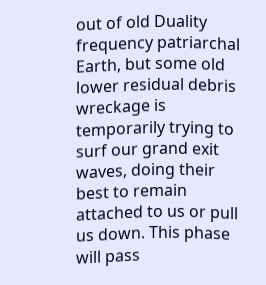out of old Duality frequency patriarchal Earth, but some old lower residual debris wreckage is temporarily trying to surf our grand exit waves, doing their best to remain attached to us or pull us down. This phase will pass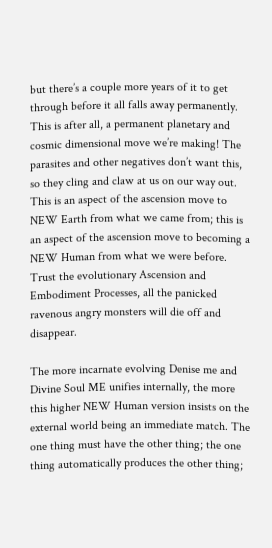but there’s a couple more years of it to get through before it all falls away permanently. This is after all, a permanent planetary and cosmic dimensional move we’re making! The parasites and other negatives don’t want this, so they cling and claw at us on our way out. This is an aspect of the ascension move to NEW Earth from what we came from; this is an aspect of the ascension move to becoming a NEW Human from what we were before. Trust the evolutionary Ascension and Embodiment Processes, all the panicked ravenous angry monsters will die off and disappear.

The more incarnate evolving Denise me and Divine Soul ME unifies internally, the more this higher NEW Human version insists on the external world being an immediate match. The one thing must have the other thing; the one thing automatically produces the other thing;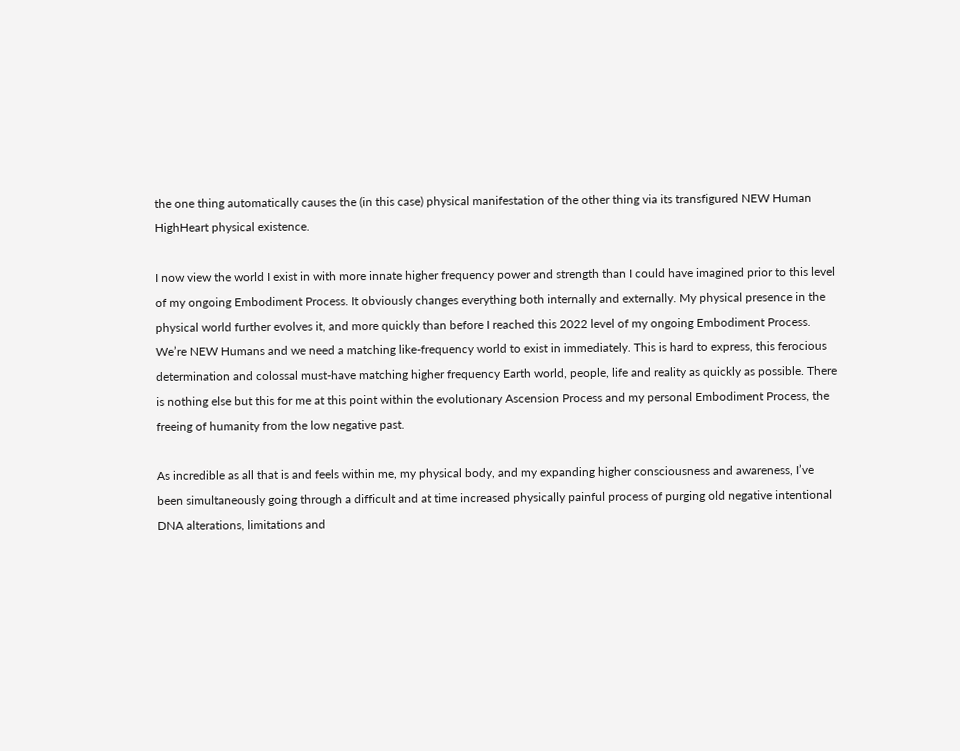the one thing automatically causes the (in this case) physical manifestation of the other thing via its transfigured NEW Human HighHeart physical existence.

I now view the world I exist in with more innate higher frequency power and strength than I could have imagined prior to this level of my ongoing Embodiment Process. It obviously changes everything both internally and externally. My physical presence in the physical world further evolves it, and more quickly than before I reached this 2022 level of my ongoing Embodiment Process. We’re NEW Humans and we need a matching like-frequency world to exist in immediately. This is hard to express, this ferocious determination and colossal must-have matching higher frequency Earth world, people, life and reality as quickly as possible. There is nothing else but this for me at this point within the evolutionary Ascension Process and my personal Embodiment Process, the freeing of humanity from the low negative past.

As incredible as all that is and feels within me, my physical body, and my expanding higher consciousness and awareness, I’ve been simultaneously going through a difficult and at time increased physically painful process of purging old negative intentional DNA alterations, limitations and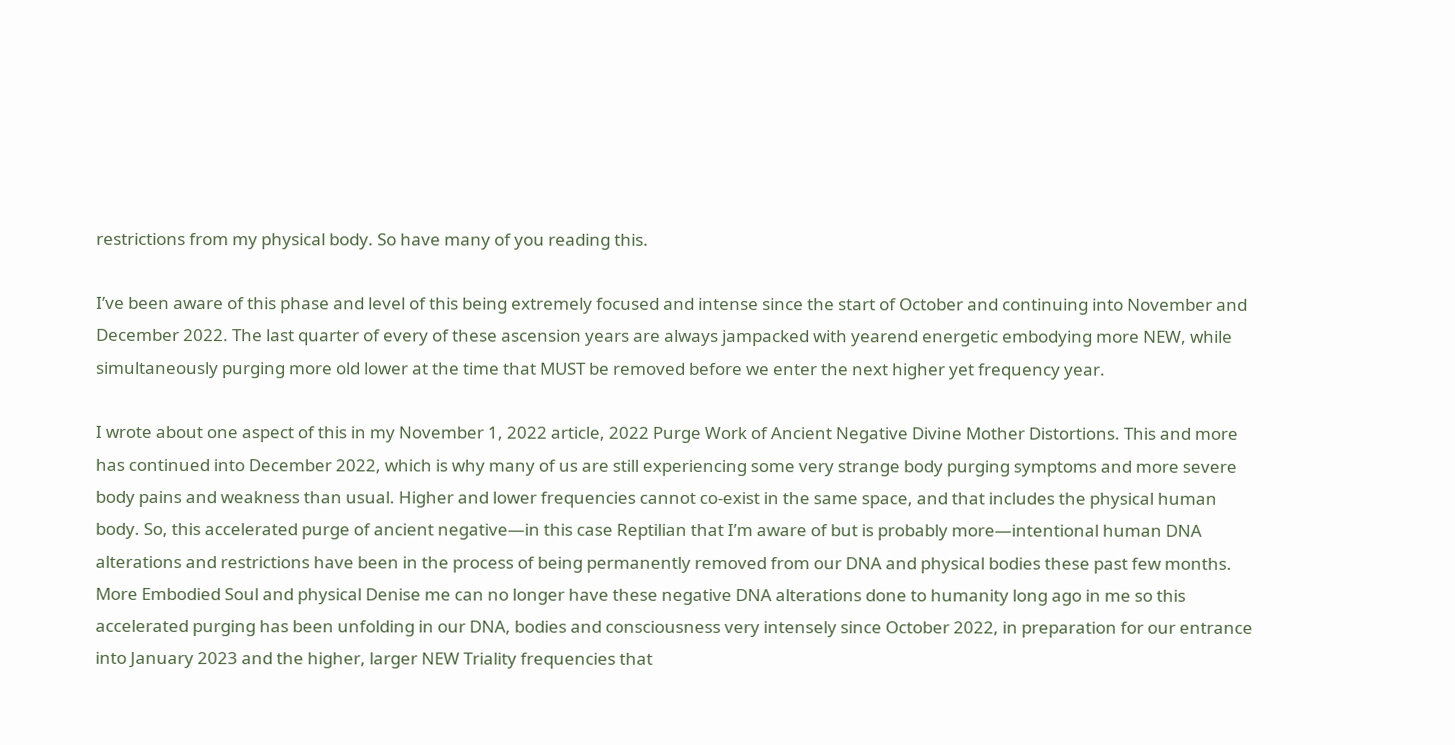restrictions from my physical body. So have many of you reading this.

I’ve been aware of this phase and level of this being extremely focused and intense since the start of October and continuing into November and December 2022. The last quarter of every of these ascension years are always jampacked with yearend energetic embodying more NEW, while simultaneously purging more old lower at the time that MUST be removed before we enter the next higher yet frequency year.

I wrote about one aspect of this in my November 1, 2022 article, 2022 Purge Work of Ancient Negative Divine Mother Distortions. This and more has continued into December 2022, which is why many of us are still experiencing some very strange body purging symptoms and more severe body pains and weakness than usual. Higher and lower frequencies cannot co-exist in the same space, and that includes the physical human body. So, this accelerated purge of ancient negative—in this case Reptilian that I’m aware of but is probably more—intentional human DNA alterations and restrictions have been in the process of being permanently removed from our DNA and physical bodies these past few months. More Embodied Soul and physical Denise me can no longer have these negative DNA alterations done to humanity long ago in me so this accelerated purging has been unfolding in our DNA, bodies and consciousness very intensely since October 2022, in preparation for our entrance into January 2023 and the higher, larger NEW Triality frequencies that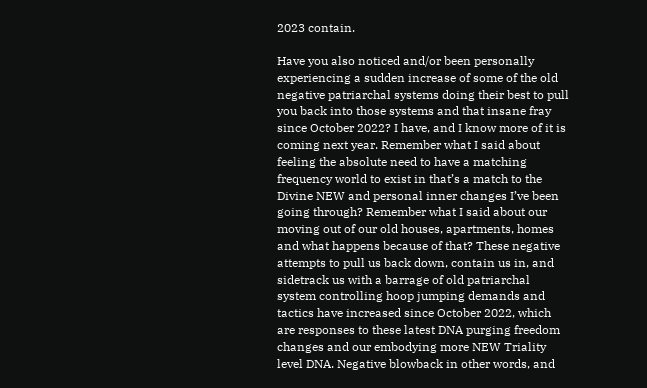2023 contain.

Have you also noticed and/or been personally experiencing a sudden increase of some of the old negative patriarchal systems doing their best to pull you back into those systems and that insane fray since October 2022? I have, and I know more of it is coming next year. Remember what I said about feeling the absolute need to have a matching frequency world to exist in that’s a match to the Divine NEW and personal inner changes I’ve been going through? Remember what I said about our moving out of our old houses, apartments, homes and what happens because of that? These negative attempts to pull us back down, contain us in, and sidetrack us with a barrage of old patriarchal system controlling hoop jumping demands and tactics have increased since October 2022, which are responses to these latest DNA purging freedom changes and our embodying more NEW Triality level DNA. Negative blowback in other words, and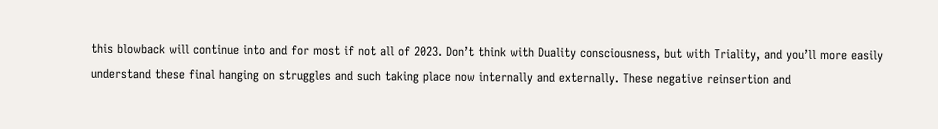this blowback will continue into and for most if not all of 2023. Don’t think with Duality consciousness, but with Triality, and you’ll more easily understand these final hanging on struggles and such taking place now internally and externally. These negative reinsertion and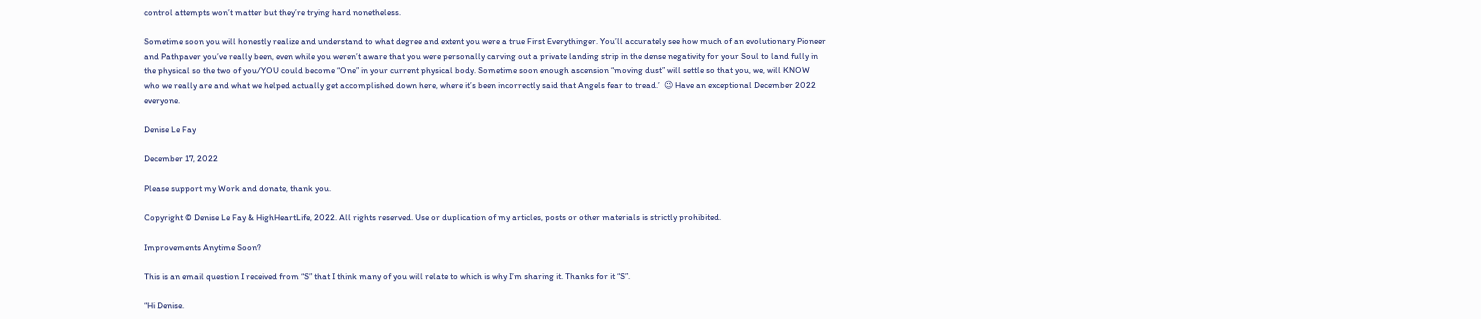control attempts won’t matter but they’re trying hard nonetheless.

Sometime soon you will honestly realize and understand to what degree and extent you were a true First Everythinger. You’ll accurately see how much of an evolutionary Pioneer and Pathpaver you’ve really been, even while you weren’t aware that you were personally carving out a private landing strip in the dense negativity for your Soul to land fully in the physical so the two of you/YOU could become “One” in your current physical body. Sometime soon enough ascension “moving dust” will settle so that you, we, will KNOW who we really are and what we helped actually get accomplished down here, where it’s been incorrectly said that Angels fear to tread.’  😉 Have an exceptional December 2022 everyone.

Denise Le Fay

December 17, 2022

Please support my Work and donate, thank you.

Copyright © Denise Le Fay & HighHeartLife, 2022. All rights reserved. Use or duplication of my articles, posts or other materials is strictly prohibited.

Improvements Anytime Soon?

This is an email question I received from “S” that I think many of you will relate to which is why I’m sharing it. Thanks for it “S”.

“Hi Denise.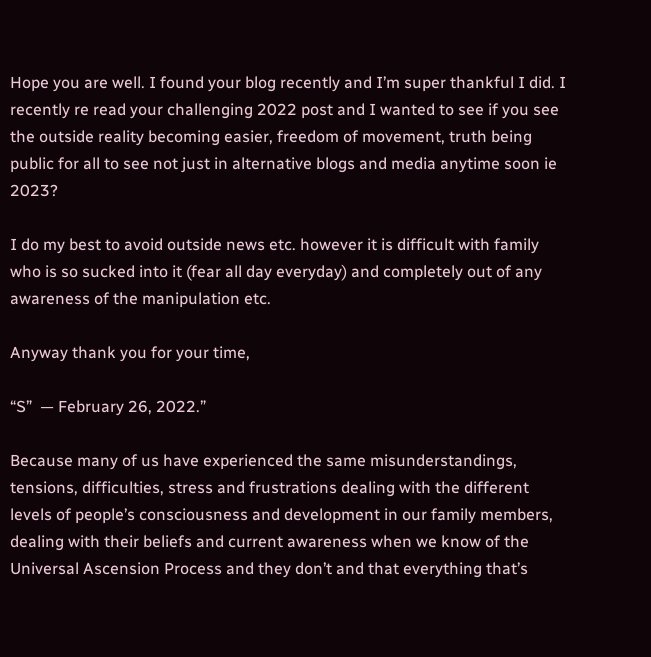Hope you are well. I found your blog recently and I’m super thankful I did. I recently re read your challenging 2022 post and I wanted to see if you see the outside reality becoming easier, freedom of movement, truth being public for all to see not just in alternative blogs and media anytime soon ie 2023?

I do my best to avoid outside news etc. however it is difficult with family who is so sucked into it (fear all day everyday) and completely out of any awareness of the manipulation etc.

Anyway thank you for your time,

“S”  — February 26, 2022.”

Because many of us have experienced the same misunderstandings, tensions, difficulties, stress and frustrations dealing with the different levels of people’s consciousness and development in our family members, dealing with their beliefs and current awareness when we know of the Universal Ascension Process and they don’t and that everything that’s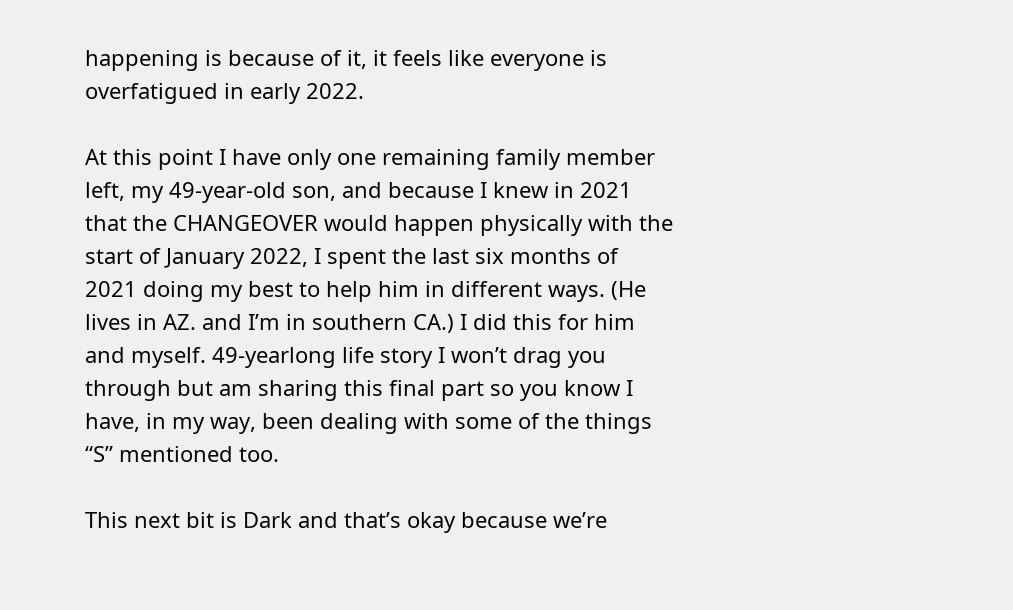happening is because of it, it feels like everyone is overfatigued in early 2022.

At this point I have only one remaining family member left, my 49-year-old son, and because I knew in 2021 that the CHANGEOVER would happen physically with the start of January 2022, I spent the last six months of 2021 doing my best to help him in different ways. (He lives in AZ. and I’m in southern CA.) I did this for him and myself. 49-yearlong life story I won’t drag you through but am sharing this final part so you know I have, in my way, been dealing with some of the things “S” mentioned too.

This next bit is Dark and that’s okay because we’re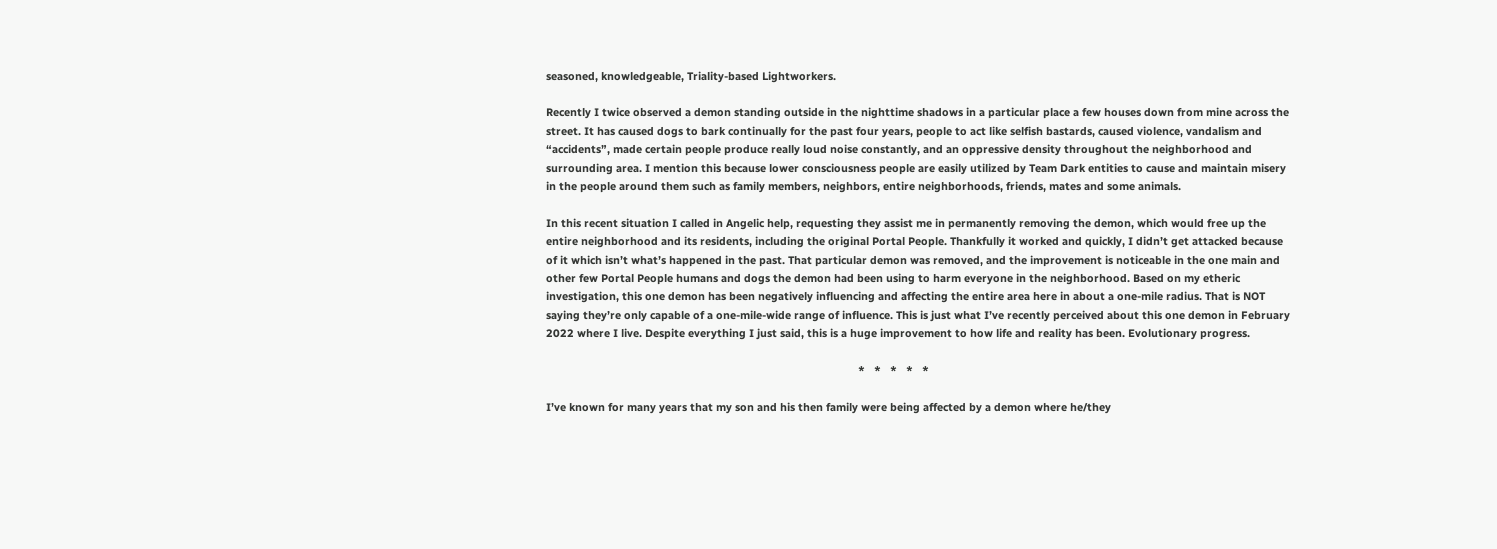seasoned, knowledgeable, Triality-based Lightworkers.

Recently I twice observed a demon standing outside in the nighttime shadows in a particular place a few houses down from mine across the street. It has caused dogs to bark continually for the past four years, people to act like selfish bastards, caused violence, vandalism and “accidents”, made certain people produce really loud noise constantly, and an oppressive density throughout the neighborhood and surrounding area. I mention this because lower consciousness people are easily utilized by Team Dark entities to cause and maintain misery in the people around them such as family members, neighbors, entire neighborhoods, friends, mates and some animals.

In this recent situation I called in Angelic help, requesting they assist me in permanently removing the demon, which would free up the entire neighborhood and its residents, including the original Portal People. Thankfully it worked and quickly, I didn’t get attacked because of it which isn’t what’s happened in the past. That particular demon was removed, and the improvement is noticeable in the one main and other few Portal People humans and dogs the demon had been using to harm everyone in the neighborhood. Based on my etheric investigation, this one demon has been negatively influencing and affecting the entire area here in about a one-mile radius. That is NOT saying they’re only capable of a one-mile-wide range of influence. This is just what I’ve recently perceived about this one demon in February 2022 where I live. Despite everything I just said, this is a huge improvement to how life and reality has been. Evolutionary progress.

                                                                                                        *   *   *   *   *

I’ve known for many years that my son and his then family were being affected by a demon where he/they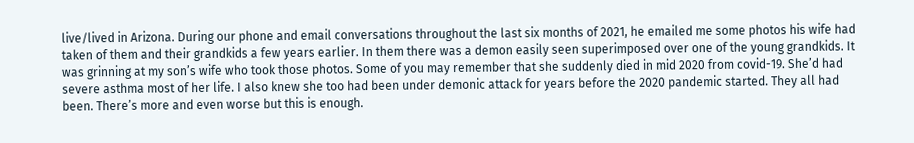live/lived in Arizona. During our phone and email conversations throughout the last six months of 2021, he emailed me some photos his wife had taken of them and their grandkids a few years earlier. In them there was a demon easily seen superimposed over one of the young grandkids. It was grinning at my son’s wife who took those photos. Some of you may remember that she suddenly died in mid 2020 from covid-19. She’d had severe asthma most of her life. I also knew she too had been under demonic attack for years before the 2020 pandemic started. They all had been. There’s more and even worse but this is enough.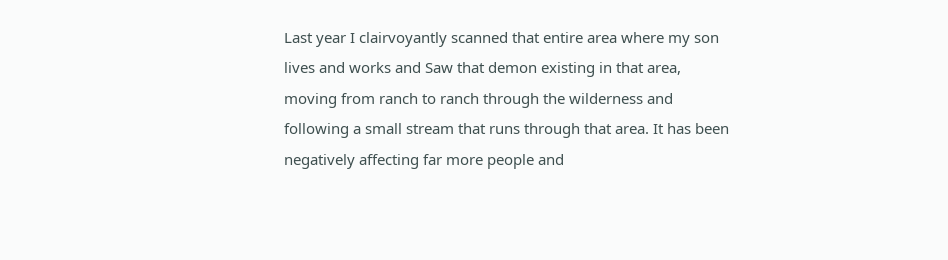Last year I clairvoyantly scanned that entire area where my son lives and works and Saw that demon existing in that area, moving from ranch to ranch through the wilderness and following a small stream that runs through that area. It has been negatively affecting far more people and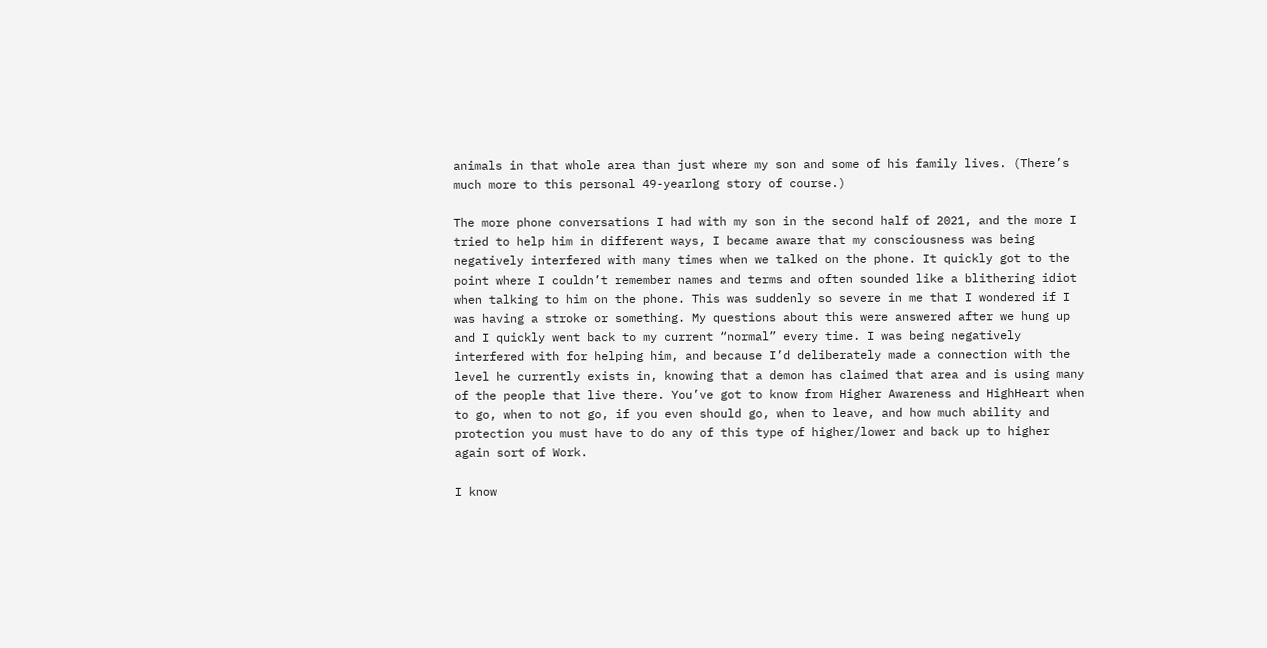animals in that whole area than just where my son and some of his family lives. (There’s much more to this personal 49-yearlong story of course.)

The more phone conversations I had with my son in the second half of 2021, and the more I tried to help him in different ways, I became aware that my consciousness was being negatively interfered with many times when we talked on the phone. It quickly got to the point where I couldn’t remember names and terms and often sounded like a blithering idiot when talking to him on the phone. This was suddenly so severe in me that I wondered if I was having a stroke or something. My questions about this were answered after we hung up and I quickly went back to my current “normal” every time. I was being negatively interfered with for helping him, and because I’d deliberately made a connection with the level he currently exists in, knowing that a demon has claimed that area and is using many of the people that live there. You’ve got to know from Higher Awareness and HighHeart when to go, when to not go, if you even should go, when to leave, and how much ability and protection you must have to do any of this type of higher/lower and back up to higher again sort of Work.

I know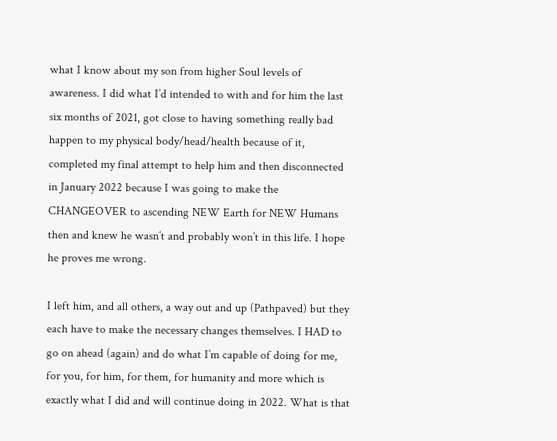what I know about my son from higher Soul levels of awareness. I did what I’d intended to with and for him the last six months of 2021, got close to having something really bad happen to my physical body/head/health because of it, completed my final attempt to help him and then disconnected in January 2022 because I was going to make the CHANGEOVER to ascending NEW Earth for NEW Humans then and knew he wasn’t and probably won’t in this life. I hope he proves me wrong.

I left him, and all others, a way out and up (Pathpaved) but they each have to make the necessary changes themselves. I HAD to go on ahead (again) and do what I’m capable of doing for me, for you, for him, for them, for humanity and more which is exactly what I did and will continue doing in 2022. What is that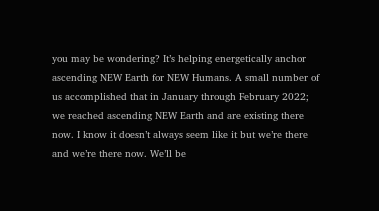you may be wondering? It’s helping energetically anchor ascending NEW Earth for NEW Humans. A small number of us accomplished that in January through February 2022; we reached ascending NEW Earth and are existing there now. I know it doesn’t always seem like it but we’re there and we’re there now. We’ll be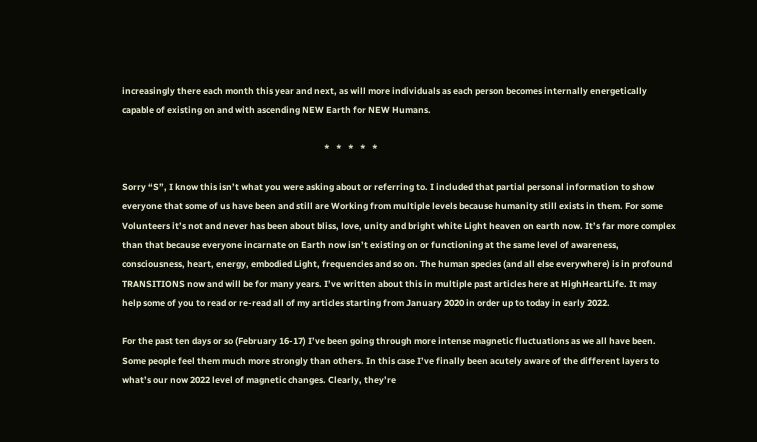increasingly there each month this year and next, as will more individuals as each person becomes internally energetically capable of existing on and with ascending NEW Earth for NEW Humans.

                                                                                                     *   *   *   *   *

Sorry “S”, I know this isn’t what you were asking about or referring to. I included that partial personal information to show everyone that some of us have been and still are Working from multiple levels because humanity still exists in them. For some Volunteers it’s not and never has been about bliss, love, unity and bright white Light heaven on earth now. It’s far more complex than that because everyone incarnate on Earth now isn’t existing on or functioning at the same level of awareness, consciousness, heart, energy, embodied Light, frequencies and so on. The human species (and all else everywhere) is in profound TRANSITIONS now and will be for many years. I’ve written about this in multiple past articles here at HighHeartLife. It may help some of you to read or re-read all of my articles starting from January 2020 in order up to today in early 2022.

For the past ten days or so (February 16-17) I’ve been going through more intense magnetic fluctuations as we all have been. Some people feel them much more strongly than others. In this case I’ve finally been acutely aware of the different layers to what’s our now 2022 level of magnetic changes. Clearly, they’re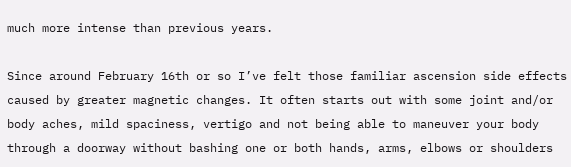much more intense than previous years.

Since around February 16th or so I’ve felt those familiar ascension side effects caused by greater magnetic changes. It often starts out with some joint and/or body aches, mild spaciness, vertigo and not being able to maneuver your body through a doorway without bashing one or both hands, arms, elbows or shoulders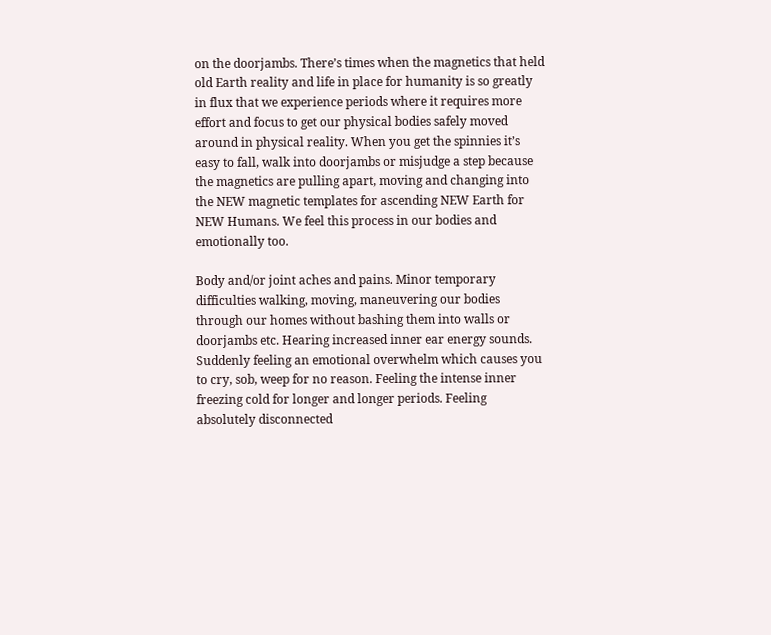on the doorjambs. There’s times when the magnetics that held old Earth reality and life in place for humanity is so greatly in flux that we experience periods where it requires more effort and focus to get our physical bodies safely moved around in physical reality. When you get the spinnies it’s easy to fall, walk into doorjambs or misjudge a step because the magnetics are pulling apart, moving and changing into the NEW magnetic templates for ascending NEW Earth for NEW Humans. We feel this process in our bodies and emotionally too.

Body and/or joint aches and pains. Minor temporary difficulties walking, moving, maneuvering our bodies through our homes without bashing them into walls or doorjambs etc. Hearing increased inner ear energy sounds. Suddenly feeling an emotional overwhelm which causes you to cry, sob, weep for no reason. Feeling the intense inner freezing cold for longer and longer periods. Feeling absolutely disconnected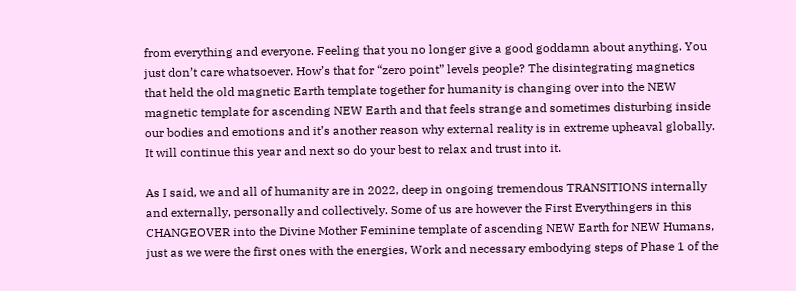from everything and everyone. Feeling that you no longer give a good goddamn about anything. You just don’t care whatsoever. How’s that for “zero point” levels people? The disintegrating magnetics that held the old magnetic Earth template together for humanity is changing over into the NEW magnetic template for ascending NEW Earth and that feels strange and sometimes disturbing inside our bodies and emotions and it’s another reason why external reality is in extreme upheaval globally. It will continue this year and next so do your best to relax and trust into it.

As I said, we and all of humanity are in 2022, deep in ongoing tremendous TRANSITIONS internally and externally, personally and collectively. Some of us are however the First Everythingers in this CHANGEOVER into the Divine Mother Feminine template of ascending NEW Earth for NEW Humans, just as we were the first ones with the energies, Work and necessary embodying steps of Phase 1 of the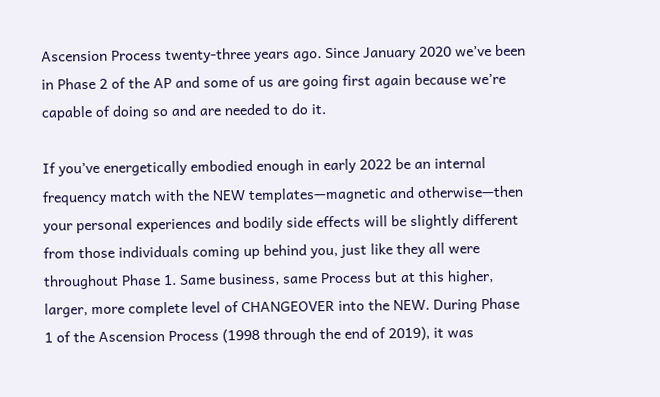Ascension Process twenty-three years ago. Since January 2020 we’ve been in Phase 2 of the AP and some of us are going first again because we’re capable of doing so and are needed to do it.

If you’ve energetically embodied enough in early 2022 be an internal frequency match with the NEW templates—magnetic and otherwise—then your personal experiences and bodily side effects will be slightly different from those individuals coming up behind you, just like they all were throughout Phase 1. Same business, same Process but at this higher, larger, more complete level of CHANGEOVER into the NEW. During Phase 1 of the Ascension Process (1998 through the end of 2019), it was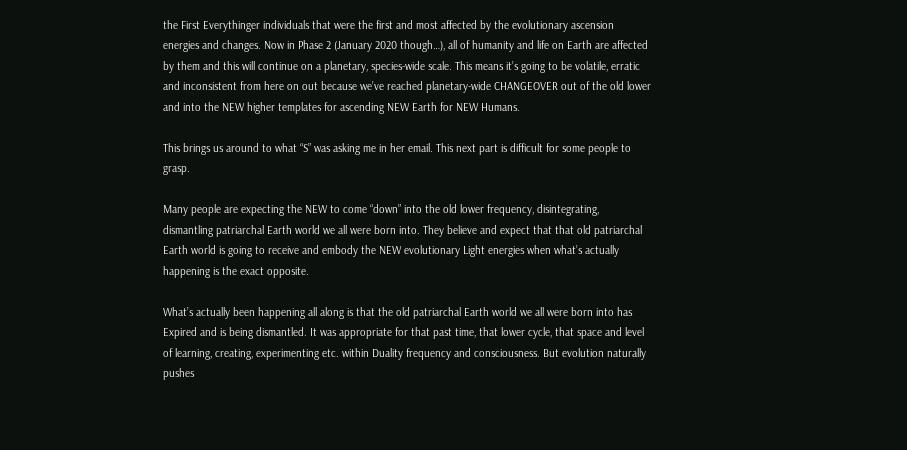the First Everythinger individuals that were the first and most affected by the evolutionary ascension energies and changes. Now in Phase 2 (January 2020 though…), all of humanity and life on Earth are affected by them and this will continue on a planetary, species-wide scale. This means it’s going to be volatile, erratic and inconsistent from here on out because we’ve reached planetary-wide CHANGEOVER out of the old lower and into the NEW higher templates for ascending NEW Earth for NEW Humans.

This brings us around to what “S” was asking me in her email. This next part is difficult for some people to grasp.

Many people are expecting the NEW to come “down” into the old lower frequency, disintegrating, dismantling patriarchal Earth world we all were born into. They believe and expect that that old patriarchal Earth world is going to receive and embody the NEW evolutionary Light energies when what’s actually happening is the exact opposite.

What’s actually been happening all along is that the old patriarchal Earth world we all were born into has Expired and is being dismantled. It was appropriate for that past time, that lower cycle, that space and level of learning, creating, experimenting etc. within Duality frequency and consciousness. But evolution naturally pushes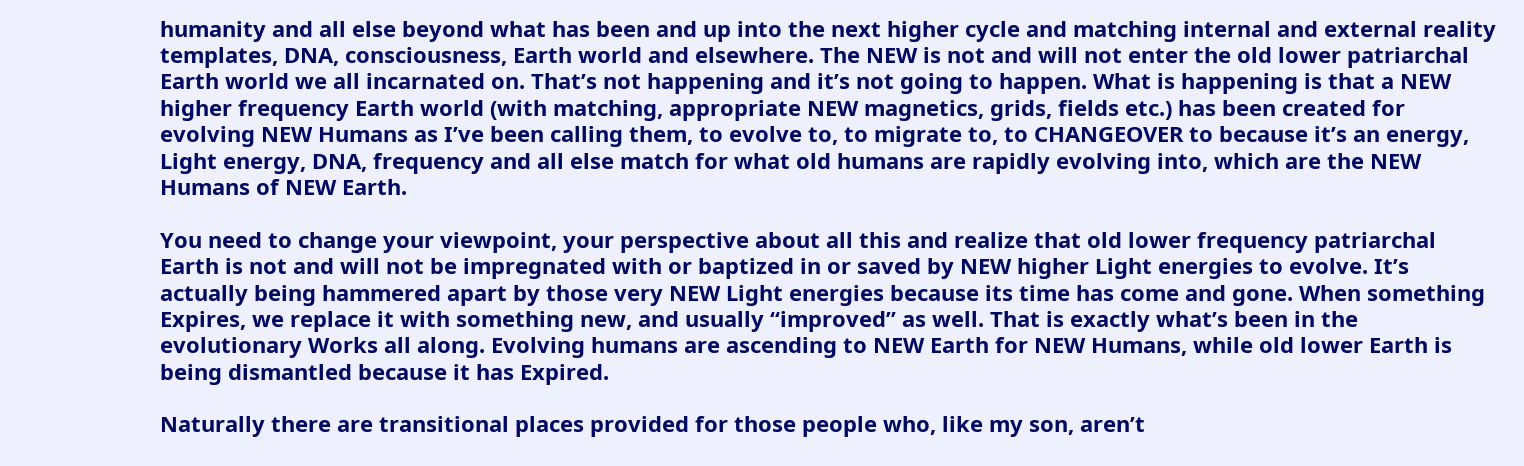humanity and all else beyond what has been and up into the next higher cycle and matching internal and external reality templates, DNA, consciousness, Earth world and elsewhere. The NEW is not and will not enter the old lower patriarchal Earth world we all incarnated on. That’s not happening and it’s not going to happen. What is happening is that a NEW higher frequency Earth world (with matching, appropriate NEW magnetics, grids, fields etc.) has been created for evolving NEW Humans as I’ve been calling them, to evolve to, to migrate to, to CHANGEOVER to because it’s an energy, Light energy, DNA, frequency and all else match for what old humans are rapidly evolving into, which are the NEW Humans of NEW Earth.

You need to change your viewpoint, your perspective about all this and realize that old lower frequency patriarchal Earth is not and will not be impregnated with or baptized in or saved by NEW higher Light energies to evolve. It’s actually being hammered apart by those very NEW Light energies because its time has come and gone. When something Expires, we replace it with something new, and usually “improved” as well. That is exactly what’s been in the evolutionary Works all along. Evolving humans are ascending to NEW Earth for NEW Humans, while old lower Earth is being dismantled because it has Expired.

Naturally there are transitional places provided for those people who, like my son, aren’t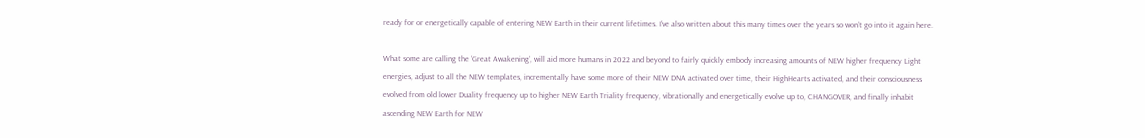ready for or energetically capable of entering NEW Earth in their current lifetimes. I’ve also written about this many times over the years so won’t go into it again here.

What some are calling the ‘Great Awakening’, will aid more humans in 2022 and beyond to fairly quickly embody increasing amounts of NEW higher frequency Light energies, adjust to all the NEW templates, incrementally have some more of their NEW DNA activated over time, their HighHearts activated, and their consciousness evolved from old lower Duality frequency up to higher NEW Earth Triality frequency, vibrationally and energetically evolve up to, CHANGOVER, and finally inhabit ascending NEW Earth for NEW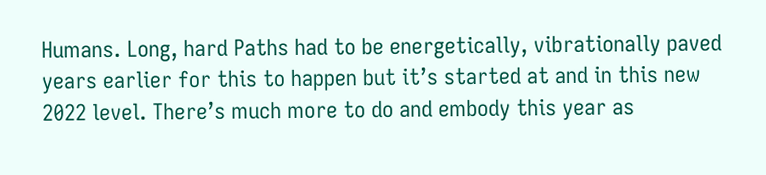Humans. Long, hard Paths had to be energetically, vibrationally paved years earlier for this to happen but it’s started at and in this new 2022 level. There’s much more to do and embody this year as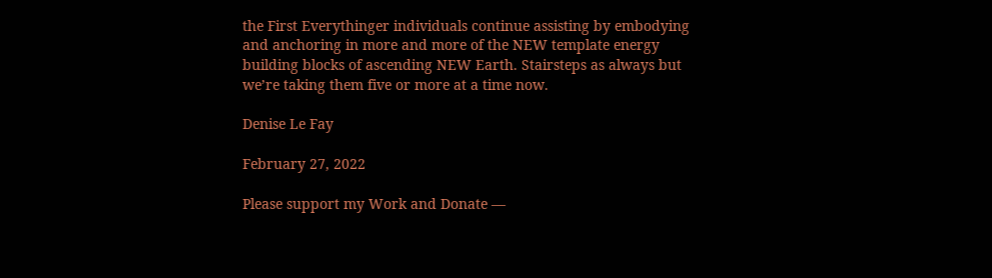the First Everythinger individuals continue assisting by embodying and anchoring in more and more of the NEW template energy building blocks of ascending NEW Earth. Stairsteps as always but we’re taking them five or more at a time now.

Denise Le Fay

February 27, 2022

Please support my Work and Donate —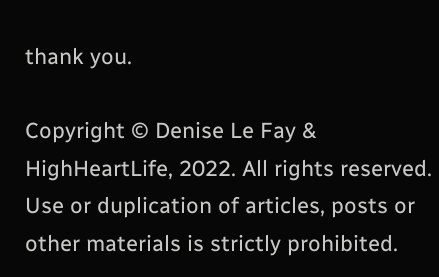thank you.

Copyright © Denise Le Fay & HighHeartLife, 2022. All rights reserved. Use or duplication of articles, posts or other materials is strictly prohibited.